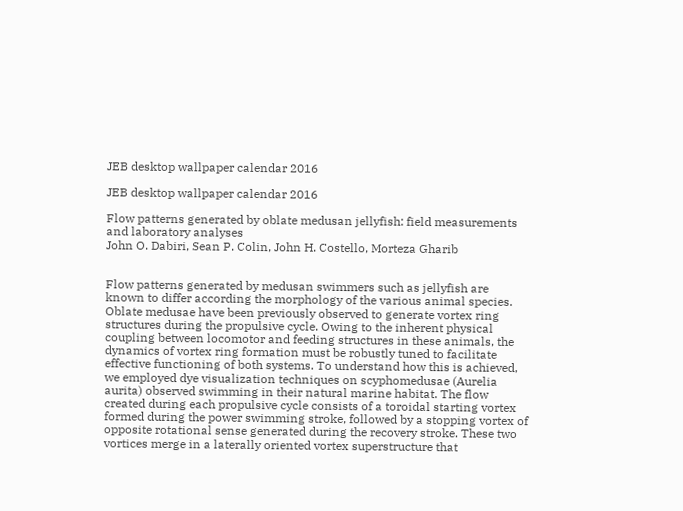JEB desktop wallpaper calendar 2016

JEB desktop wallpaper calendar 2016

Flow patterns generated by oblate medusan jellyfish: field measurements and laboratory analyses
John O. Dabiri, Sean P. Colin, John H. Costello, Morteza Gharib


Flow patterns generated by medusan swimmers such as jellyfish are known to differ according the morphology of the various animal species. Oblate medusae have been previously observed to generate vortex ring structures during the propulsive cycle. Owing to the inherent physical coupling between locomotor and feeding structures in these animals, the dynamics of vortex ring formation must be robustly tuned to facilitate effective functioning of both systems. To understand how this is achieved, we employed dye visualization techniques on scyphomedusae (Aurelia aurita) observed swimming in their natural marine habitat. The flow created during each propulsive cycle consists of a toroidal starting vortex formed during the power swimming stroke, followed by a stopping vortex of opposite rotational sense generated during the recovery stroke. These two vortices merge in a laterally oriented vortex superstructure that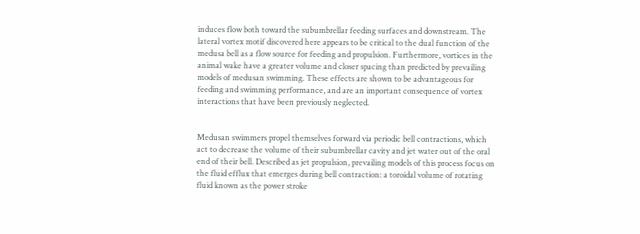induces flow both toward the subumbrellar feeding surfaces and downstream. The lateral vortex motif discovered here appears to be critical to the dual function of the medusa bell as a flow source for feeding and propulsion. Furthermore, vortices in the animal wake have a greater volume and closer spacing than predicted by prevailing models of medusan swimming. These effects are shown to be advantageous for feeding and swimming performance, and are an important consequence of vortex interactions that have been previously neglected.


Medusan swimmers propel themselves forward via periodic bell contractions, which act to decrease the volume of their subumbrellar cavity and jet water out of the oral end of their bell. Described as jet propulsion, prevailing models of this process focus on the fluid efflux that emerges during bell contraction: a toroidal volume of rotating fluid known as the power stroke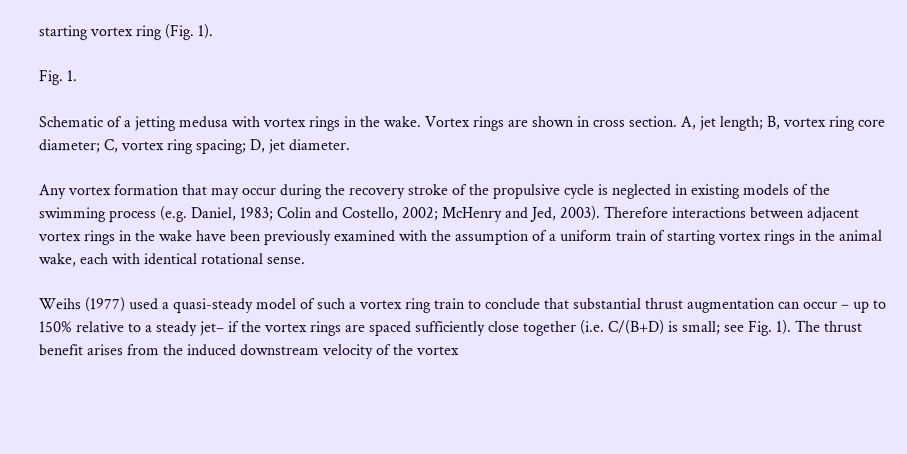starting vortex ring (Fig. 1).

Fig. 1.

Schematic of a jetting medusa with vortex rings in the wake. Vortex rings are shown in cross section. A, jet length; B, vortex ring core diameter; C, vortex ring spacing; D, jet diameter.

Any vortex formation that may occur during the recovery stroke of the propulsive cycle is neglected in existing models of the swimming process (e.g. Daniel, 1983; Colin and Costello, 2002; McHenry and Jed, 2003). Therefore interactions between adjacent vortex rings in the wake have been previously examined with the assumption of a uniform train of starting vortex rings in the animal wake, each with identical rotational sense.

Weihs (1977) used a quasi-steady model of such a vortex ring train to conclude that substantial thrust augmentation can occur – up to 150% relative to a steady jet– if the vortex rings are spaced sufficiently close together (i.e. C/(B+D) is small; see Fig. 1). The thrust benefit arises from the induced downstream velocity of the vortex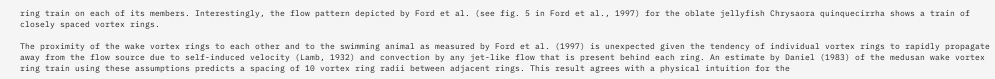ring train on each of its members. Interestingly, the flow pattern depicted by Ford et al. (see fig. 5 in Ford et al., 1997) for the oblate jellyfish Chrysaora quinquecirrha shows a train of closely spaced vortex rings.

The proximity of the wake vortex rings to each other and to the swimming animal as measured by Ford et al. (1997) is unexpected given the tendency of individual vortex rings to rapidly propagate away from the flow source due to self-induced velocity (Lamb, 1932) and convection by any jet-like flow that is present behind each ring. An estimate by Daniel (1983) of the medusan wake vortex ring train using these assumptions predicts a spacing of 10 vortex ring radii between adjacent rings. This result agrees with a physical intuition for the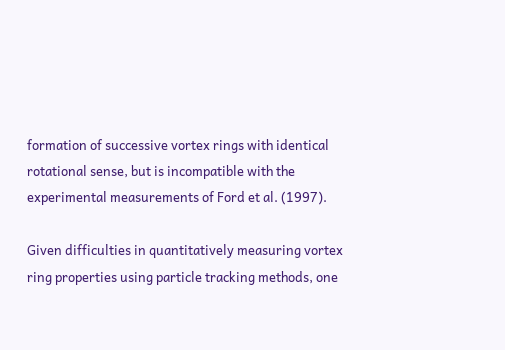formation of successive vortex rings with identical rotational sense, but is incompatible with the experimental measurements of Ford et al. (1997).

Given difficulties in quantitatively measuring vortex ring properties using particle tracking methods, one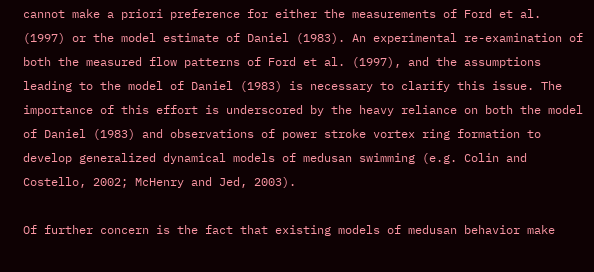cannot make a priori preference for either the measurements of Ford et al. (1997) or the model estimate of Daniel (1983). An experimental re-examination of both the measured flow patterns of Ford et al. (1997), and the assumptions leading to the model of Daniel (1983) is necessary to clarify this issue. The importance of this effort is underscored by the heavy reliance on both the model of Daniel (1983) and observations of power stroke vortex ring formation to develop generalized dynamical models of medusan swimming (e.g. Colin and Costello, 2002; McHenry and Jed, 2003).

Of further concern is the fact that existing models of medusan behavior make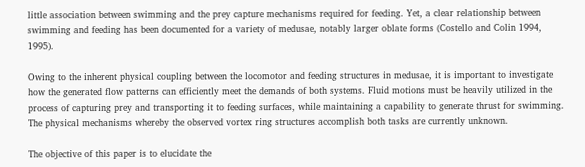little association between swimming and the prey capture mechanisms required for feeding. Yet, a clear relationship between swimming and feeding has been documented for a variety of medusae, notably larger oblate forms (Costello and Colin 1994, 1995).

Owing to the inherent physical coupling between the locomotor and feeding structures in medusae, it is important to investigate how the generated flow patterns can efficiently meet the demands of both systems. Fluid motions must be heavily utilized in the process of capturing prey and transporting it to feeding surfaces, while maintaining a capability to generate thrust for swimming. The physical mechanisms whereby the observed vortex ring structures accomplish both tasks are currently unknown.

The objective of this paper is to elucidate the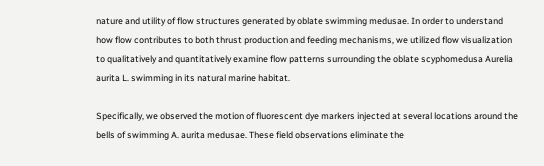nature and utility of flow structures generated by oblate swimming medusae. In order to understand how flow contributes to both thrust production and feeding mechanisms, we utilized flow visualization to qualitatively and quantitatively examine flow patterns surrounding the oblate scyphomedusa Aurelia aurita L. swimming in its natural marine habitat.

Specifically, we observed the motion of fluorescent dye markers injected at several locations around the bells of swimming A. aurita medusae. These field observations eliminate the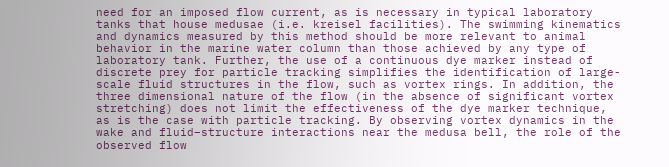need for an imposed flow current, as is necessary in typical laboratory tanks that house medusae (i.e. kreisel facilities). The swimming kinematics and dynamics measured by this method should be more relevant to animal behavior in the marine water column than those achieved by any type of laboratory tank. Further, the use of a continuous dye marker instead of discrete prey for particle tracking simplifies the identification of large-scale fluid structures in the flow, such as vortex rings. In addition, the three dimensional nature of the flow (in the absence of significant vortex stretching) does not limit the effectiveness of the dye marker technique, as is the case with particle tracking. By observing vortex dynamics in the wake and fluid–structure interactions near the medusa bell, the role of the observed flow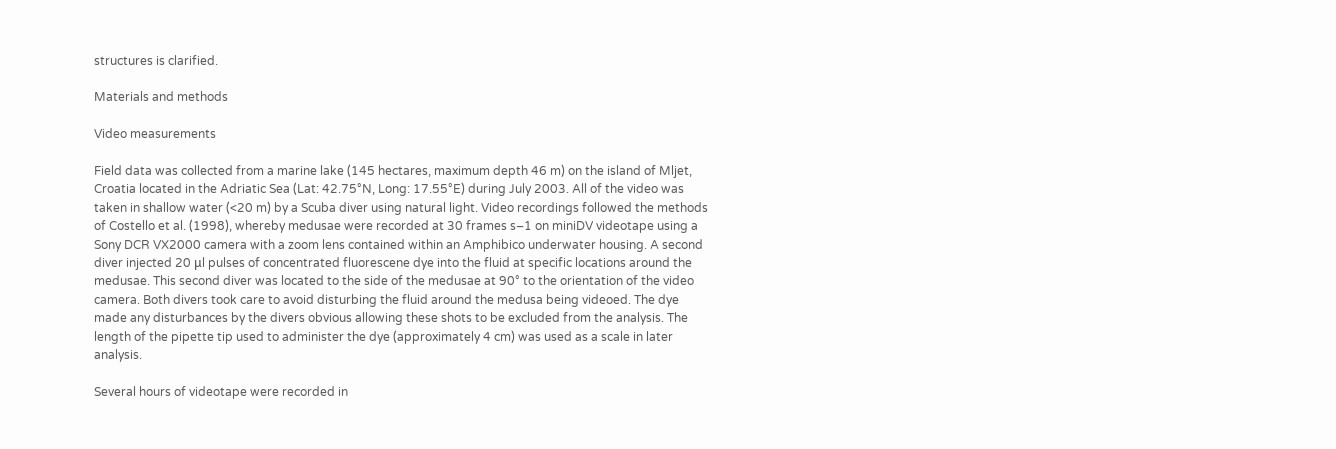structures is clarified.

Materials and methods

Video measurements

Field data was collected from a marine lake (145 hectares, maximum depth 46 m) on the island of Mljet, Croatia located in the Adriatic Sea (Lat: 42.75°N, Long: 17.55°E) during July 2003. All of the video was taken in shallow water (<20 m) by a Scuba diver using natural light. Video recordings followed the methods of Costello et al. (1998), whereby medusae were recorded at 30 frames s–1 on miniDV videotape using a Sony DCR VX2000 camera with a zoom lens contained within an Amphibico underwater housing. A second diver injected 20 μl pulses of concentrated fluorescene dye into the fluid at specific locations around the medusae. This second diver was located to the side of the medusae at 90° to the orientation of the video camera. Both divers took care to avoid disturbing the fluid around the medusa being videoed. The dye made any disturbances by the divers obvious allowing these shots to be excluded from the analysis. The length of the pipette tip used to administer the dye (approximately 4 cm) was used as a scale in later analysis.

Several hours of videotape were recorded in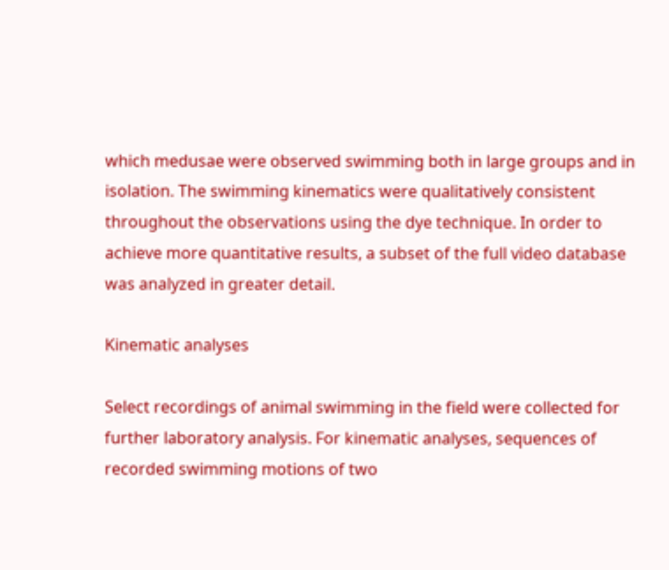which medusae were observed swimming both in large groups and in isolation. The swimming kinematics were qualitatively consistent throughout the observations using the dye technique. In order to achieve more quantitative results, a subset of the full video database was analyzed in greater detail.

Kinematic analyses

Select recordings of animal swimming in the field were collected for further laboratory analysis. For kinematic analyses, sequences of recorded swimming motions of two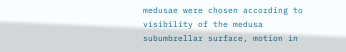medusae were chosen according to visibility of the medusa subumbrellar surface, motion in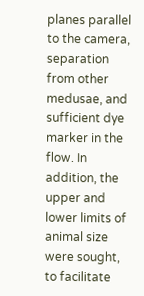planes parallel to the camera, separation from other medusae, and sufficient dye marker in the flow. In addition, the upper and lower limits of animal size were sought, to facilitate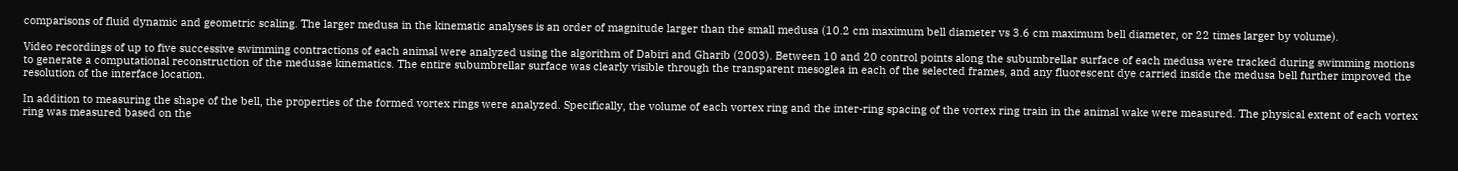comparisons of fluid dynamic and geometric scaling. The larger medusa in the kinematic analyses is an order of magnitude larger than the small medusa (10.2 cm maximum bell diameter vs 3.6 cm maximum bell diameter, or 22 times larger by volume).

Video recordings of up to five successive swimming contractions of each animal were analyzed using the algorithm of Dabiri and Gharib (2003). Between 10 and 20 control points along the subumbrellar surface of each medusa were tracked during swimming motions to generate a computational reconstruction of the medusae kinematics. The entire subumbrellar surface was clearly visible through the transparent mesoglea in each of the selected frames, and any fluorescent dye carried inside the medusa bell further improved the resolution of the interface location.

In addition to measuring the shape of the bell, the properties of the formed vortex rings were analyzed. Specifically, the volume of each vortex ring and the inter-ring spacing of the vortex ring train in the animal wake were measured. The physical extent of each vortex ring was measured based on the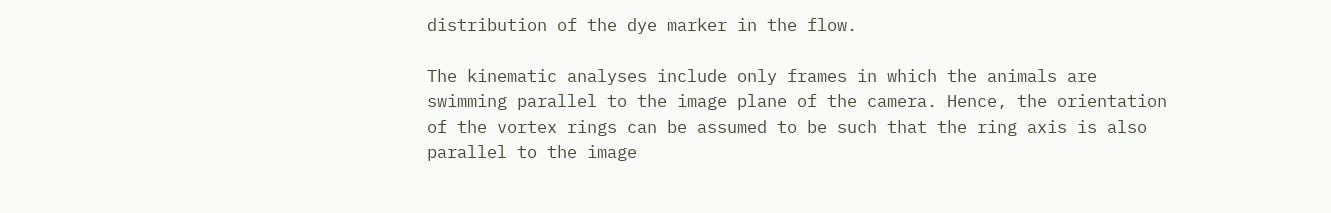distribution of the dye marker in the flow.

The kinematic analyses include only frames in which the animals are swimming parallel to the image plane of the camera. Hence, the orientation of the vortex rings can be assumed to be such that the ring axis is also parallel to the image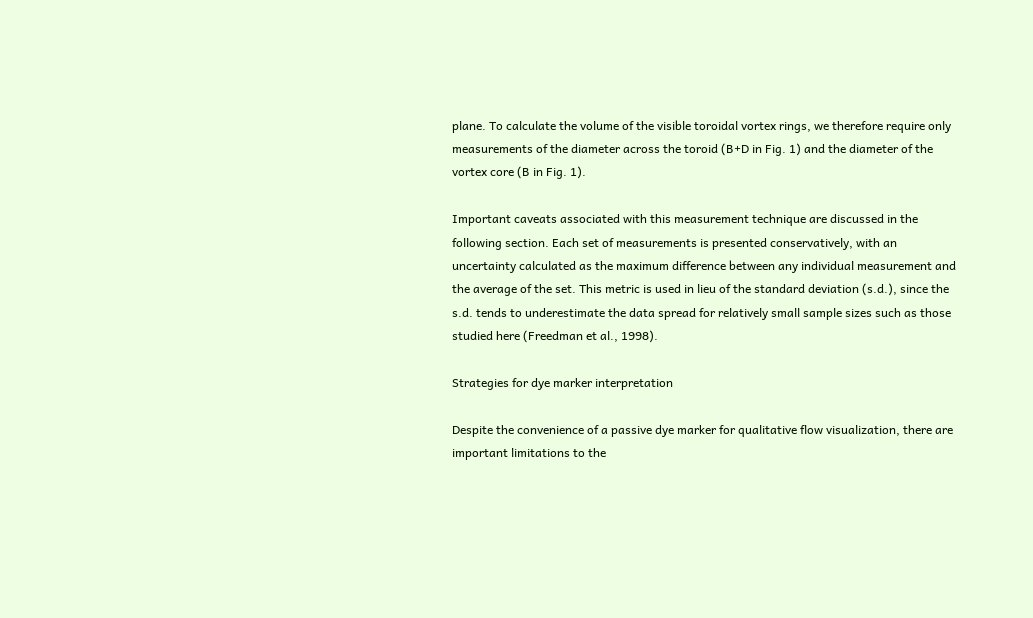plane. To calculate the volume of the visible toroidal vortex rings, we therefore require only measurements of the diameter across the toroid (B+D in Fig. 1) and the diameter of the vortex core (B in Fig. 1).

Important caveats associated with this measurement technique are discussed in the following section. Each set of measurements is presented conservatively, with an uncertainty calculated as the maximum difference between any individual measurement and the average of the set. This metric is used in lieu of the standard deviation (s.d.), since the s.d. tends to underestimate the data spread for relatively small sample sizes such as those studied here (Freedman et al., 1998).

Strategies for dye marker interpretation

Despite the convenience of a passive dye marker for qualitative flow visualization, there are important limitations to the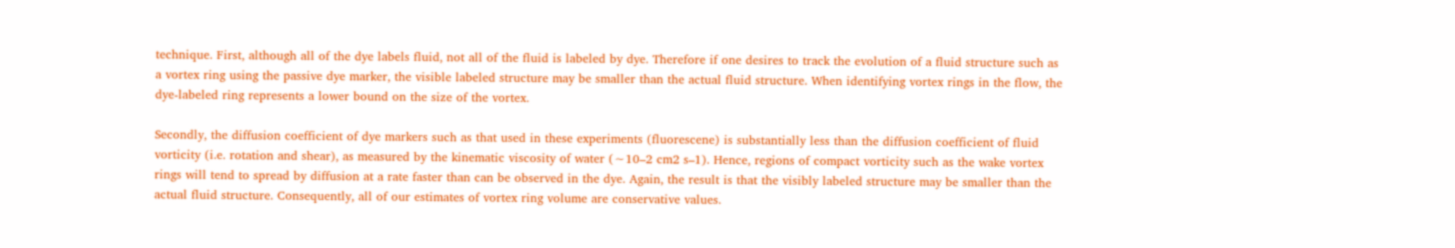technique. First, although all of the dye labels fluid, not all of the fluid is labeled by dye. Therefore if one desires to track the evolution of a fluid structure such as a vortex ring using the passive dye marker, the visible labeled structure may be smaller than the actual fluid structure. When identifying vortex rings in the flow, the dye-labeled ring represents a lower bound on the size of the vortex.

Secondly, the diffusion coefficient of dye markers such as that used in these experiments (fluorescene) is substantially less than the diffusion coefficient of fluid vorticity (i.e. rotation and shear), as measured by the kinematic viscosity of water (∼10–2 cm2 s–1). Hence, regions of compact vorticity such as the wake vortex rings will tend to spread by diffusion at a rate faster than can be observed in the dye. Again, the result is that the visibly labeled structure may be smaller than the actual fluid structure. Consequently, all of our estimates of vortex ring volume are conservative values.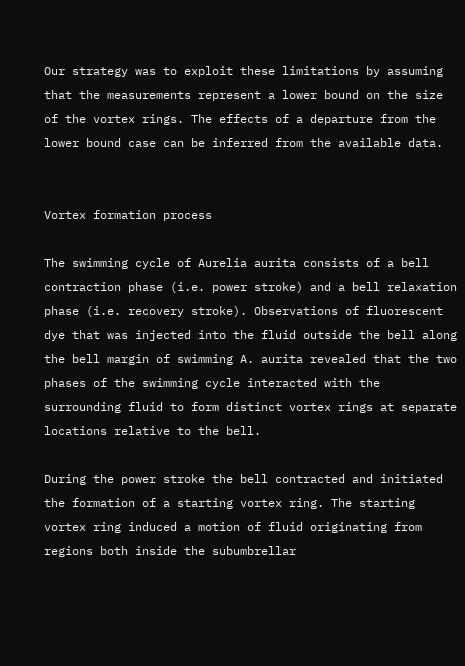Our strategy was to exploit these limitations by assuming that the measurements represent a lower bound on the size of the vortex rings. The effects of a departure from the lower bound case can be inferred from the available data.


Vortex formation process

The swimming cycle of Aurelia aurita consists of a bell contraction phase (i.e. power stroke) and a bell relaxation phase (i.e. recovery stroke). Observations of fluorescent dye that was injected into the fluid outside the bell along the bell margin of swimming A. aurita revealed that the two phases of the swimming cycle interacted with the surrounding fluid to form distinct vortex rings at separate locations relative to the bell.

During the power stroke the bell contracted and initiated the formation of a starting vortex ring. The starting vortex ring induced a motion of fluid originating from regions both inside the subumbrellar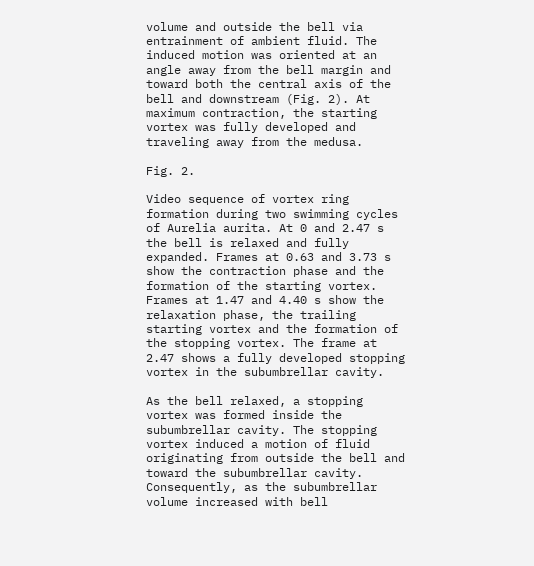volume and outside the bell via entrainment of ambient fluid. The induced motion was oriented at an angle away from the bell margin and toward both the central axis of the bell and downstream (Fig. 2). At maximum contraction, the starting vortex was fully developed and traveling away from the medusa.

Fig. 2.

Video sequence of vortex ring formation during two swimming cycles of Aurelia aurita. At 0 and 2.47 s the bell is relaxed and fully expanded. Frames at 0.63 and 3.73 s show the contraction phase and the formation of the starting vortex. Frames at 1.47 and 4.40 s show the relaxation phase, the trailing starting vortex and the formation of the stopping vortex. The frame at 2.47 shows a fully developed stopping vortex in the subumbrellar cavity.

As the bell relaxed, a stopping vortex was formed inside the subumbrellar cavity. The stopping vortex induced a motion of fluid originating from outside the bell and toward the subumbrellar cavity. Consequently, as the subumbrellar volume increased with bell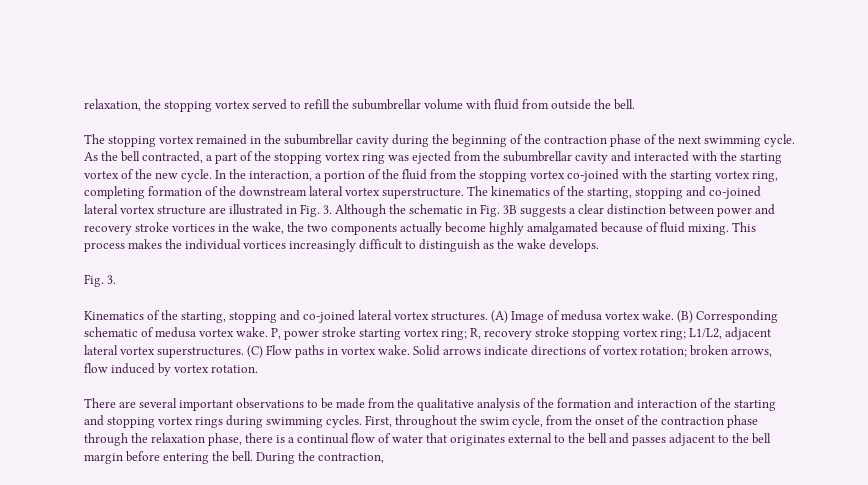relaxation, the stopping vortex served to refill the subumbrellar volume with fluid from outside the bell.

The stopping vortex remained in the subumbrellar cavity during the beginning of the contraction phase of the next swimming cycle. As the bell contracted, a part of the stopping vortex ring was ejected from the subumbrellar cavity and interacted with the starting vortex of the new cycle. In the interaction, a portion of the fluid from the stopping vortex co-joined with the starting vortex ring, completing formation of the downstream lateral vortex superstructure. The kinematics of the starting, stopping and co-joined lateral vortex structure are illustrated in Fig. 3. Although the schematic in Fig. 3B suggests a clear distinction between power and recovery stroke vortices in the wake, the two components actually become highly amalgamated because of fluid mixing. This process makes the individual vortices increasingly difficult to distinguish as the wake develops.

Fig. 3.

Kinematics of the starting, stopping and co-joined lateral vortex structures. (A) Image of medusa vortex wake. (B) Corresponding schematic of medusa vortex wake. P, power stroke starting vortex ring; R, recovery stroke stopping vortex ring; L1/L2, adjacent lateral vortex superstructures. (C) Flow paths in vortex wake. Solid arrows indicate directions of vortex rotation; broken arrows, flow induced by vortex rotation.

There are several important observations to be made from the qualitative analysis of the formation and interaction of the starting and stopping vortex rings during swimming cycles. First, throughout the swim cycle, from the onset of the contraction phase through the relaxation phase, there is a continual flow of water that originates external to the bell and passes adjacent to the bell margin before entering the bell. During the contraction,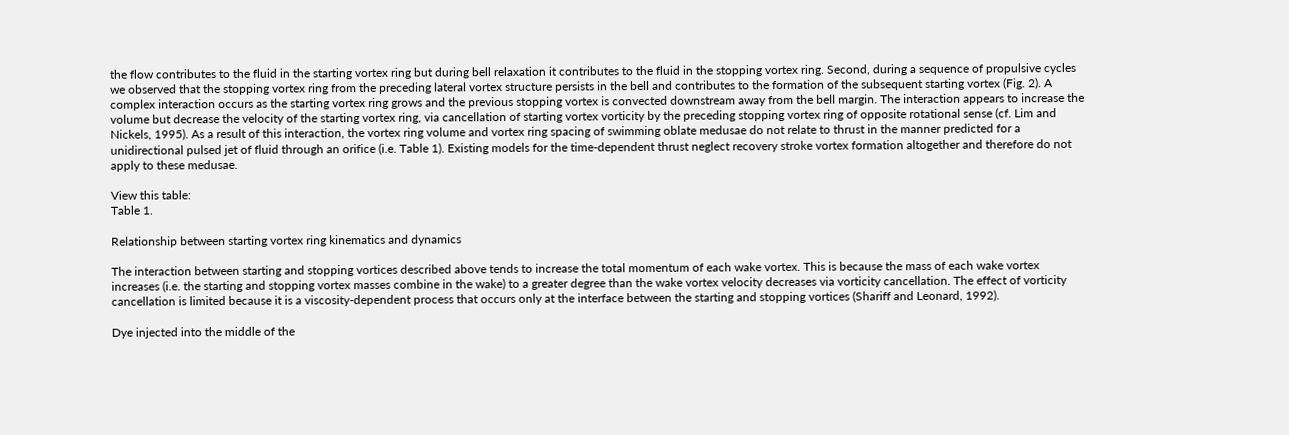the flow contributes to the fluid in the starting vortex ring but during bell relaxation it contributes to the fluid in the stopping vortex ring. Second, during a sequence of propulsive cycles we observed that the stopping vortex ring from the preceding lateral vortex structure persists in the bell and contributes to the formation of the subsequent starting vortex (Fig. 2). A complex interaction occurs as the starting vortex ring grows and the previous stopping vortex is convected downstream away from the bell margin. The interaction appears to increase the volume but decrease the velocity of the starting vortex ring, via cancellation of starting vortex vorticity by the preceding stopping vortex ring of opposite rotational sense (cf. Lim and Nickels, 1995). As a result of this interaction, the vortex ring volume and vortex ring spacing of swimming oblate medusae do not relate to thrust in the manner predicted for a unidirectional pulsed jet of fluid through an orifice (i.e. Table 1). Existing models for the time-dependent thrust neglect recovery stroke vortex formation altogether and therefore do not apply to these medusae.

View this table:
Table 1.

Relationship between starting vortex ring kinematics and dynamics

The interaction between starting and stopping vortices described above tends to increase the total momentum of each wake vortex. This is because the mass of each wake vortex increases (i.e. the starting and stopping vortex masses combine in the wake) to a greater degree than the wake vortex velocity decreases via vorticity cancellation. The effect of vorticity cancellation is limited because it is a viscosity-dependent process that occurs only at the interface between the starting and stopping vortices (Shariff and Leonard, 1992).

Dye injected into the middle of the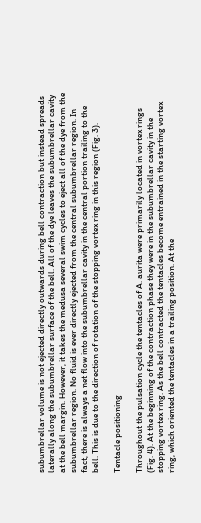subumbrellar volume is not ejected directly outwards during bell contraction but instead spreads laterally along the subumbrellar surface of the bell. All of the dye leaves the subumbrellar cavity at the bell margin. However, it takes the medusa several swim cycles to eject all of the dye from the subumbrellar region. No fluid is ever directly ejected from the central subumbrellar region. In fact, there is always a net flow into the subumbrellar cavity in the central portion trailing to the bell. This is due to the direction of rotation of the stopping vortex ring in this region (Fig. 3).

Tentacle positioning

Throughout the pulsation cycle the tentacles of A. aurita were primarily located in vortex rings (Fig. 4). At the beginning of the contraction phase they were in the subumbrellar cavity in the stopping vortex ring. As the bell contracted the tentacles become entrained in the starting vortex ring, which oriented the tentacles in a trailing position. At the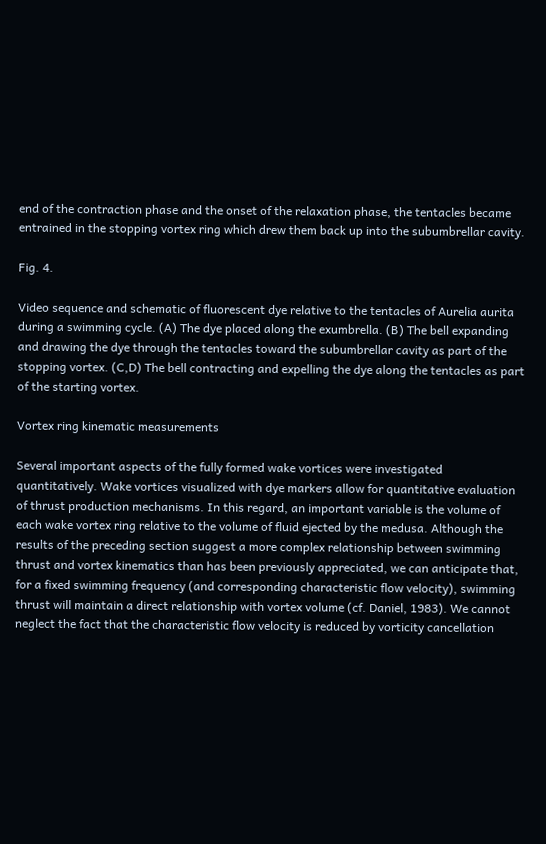end of the contraction phase and the onset of the relaxation phase, the tentacles became entrained in the stopping vortex ring which drew them back up into the subumbrellar cavity.

Fig. 4.

Video sequence and schematic of fluorescent dye relative to the tentacles of Aurelia aurita during a swimming cycle. (A) The dye placed along the exumbrella. (B) The bell expanding and drawing the dye through the tentacles toward the subumbrellar cavity as part of the stopping vortex. (C,D) The bell contracting and expelling the dye along the tentacles as part of the starting vortex.

Vortex ring kinematic measurements

Several important aspects of the fully formed wake vortices were investigated quantitatively. Wake vortices visualized with dye markers allow for quantitative evaluation of thrust production mechanisms. In this regard, an important variable is the volume of each wake vortex ring relative to the volume of fluid ejected by the medusa. Although the results of the preceding section suggest a more complex relationship between swimming thrust and vortex kinematics than has been previously appreciated, we can anticipate that, for a fixed swimming frequency (and corresponding characteristic flow velocity), swimming thrust will maintain a direct relationship with vortex volume (cf. Daniel, 1983). We cannot neglect the fact that the characteristic flow velocity is reduced by vorticity cancellation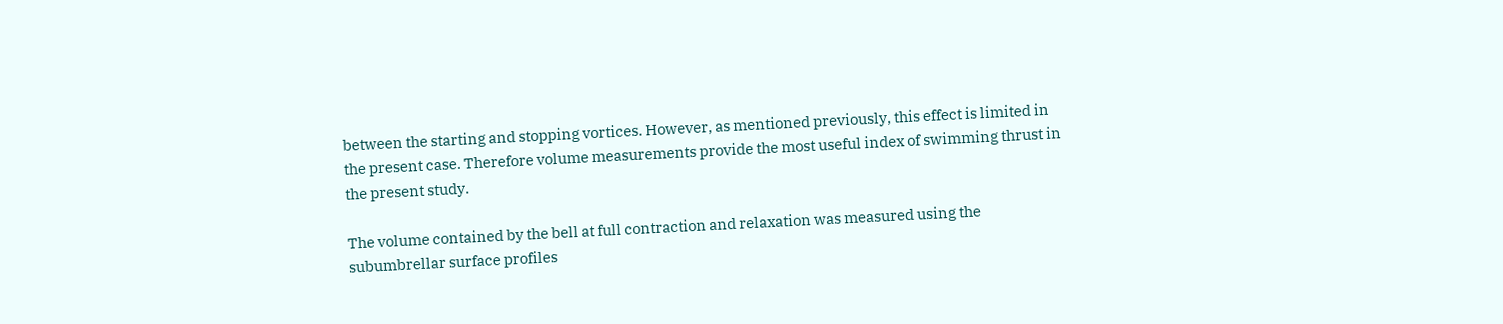between the starting and stopping vortices. However, as mentioned previously, this effect is limited in the present case. Therefore volume measurements provide the most useful index of swimming thrust in the present study.

The volume contained by the bell at full contraction and relaxation was measured using the subumbrellar surface profiles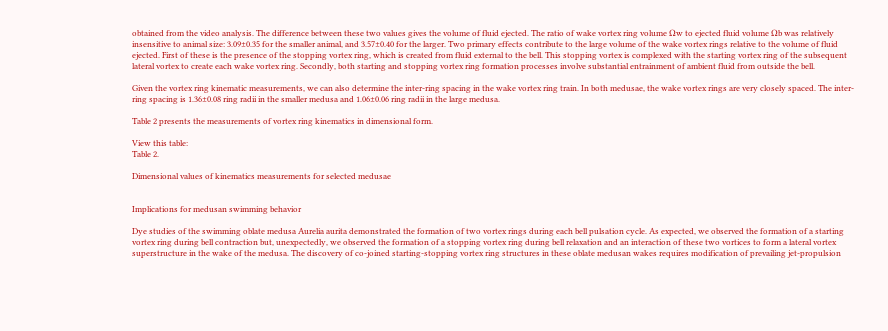obtained from the video analysis. The difference between these two values gives the volume of fluid ejected. The ratio of wake vortex ring volume Ωw to ejected fluid volume Ωb was relatively insensitive to animal size: 3.09±0.35 for the smaller animal, and 3.57±0.40 for the larger. Two primary effects contribute to the large volume of the wake vortex rings relative to the volume of fluid ejected. First of these is the presence of the stopping vortex ring, which is created from fluid external to the bell. This stopping vortex is complexed with the starting vortex ring of the subsequent lateral vortex to create each wake vortex ring. Secondly, both starting and stopping vortex ring formation processes involve substantial entrainment of ambient fluid from outside the bell.

Given the vortex ring kinematic measurements, we can also determine the inter-ring spacing in the wake vortex ring train. In both medusae, the wake vortex rings are very closely spaced. The inter-ring spacing is 1.36±0.08 ring radii in the smaller medusa and 1.06±0.06 ring radii in the large medusa.

Table 2 presents the measurements of vortex ring kinematics in dimensional form.

View this table:
Table 2.

Dimensional values of kinematics measurements for selected medusae


Implications for medusan swimming behavior

Dye studies of the swimming oblate medusa Aurelia aurita demonstrated the formation of two vortex rings during each bell pulsation cycle. As expected, we observed the formation of a starting vortex ring during bell contraction but, unexpectedly, we observed the formation of a stopping vortex ring during bell relaxation and an interaction of these two vortices to form a lateral vortex superstructure in the wake of the medusa. The discovery of co-joined starting-stopping vortex ring structures in these oblate medusan wakes requires modification of prevailing jet-propulsion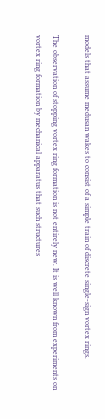models that assume medusan wakes to consist of a simple train of discrete single-sign vortex rings.

The observation of stopping vortex ring formation is not entirely new. It is well known from experiments on vortex ring formation by mechanical apparatus that such structures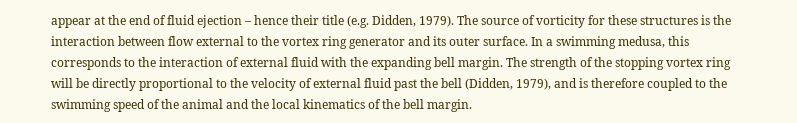appear at the end of fluid ejection – hence their title (e.g. Didden, 1979). The source of vorticity for these structures is the interaction between flow external to the vortex ring generator and its outer surface. In a swimming medusa, this corresponds to the interaction of external fluid with the expanding bell margin. The strength of the stopping vortex ring will be directly proportional to the velocity of external fluid past the bell (Didden, 1979), and is therefore coupled to the swimming speed of the animal and the local kinematics of the bell margin.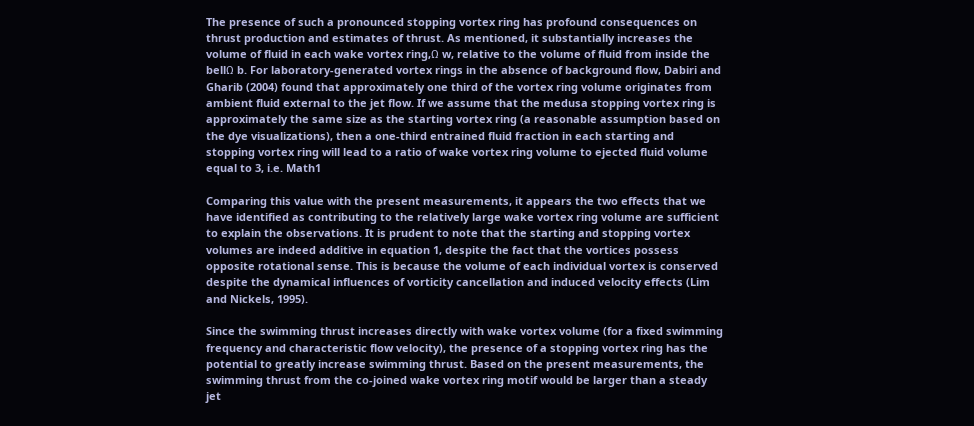The presence of such a pronounced stopping vortex ring has profound consequences on thrust production and estimates of thrust. As mentioned, it substantially increases the volume of fluid in each wake vortex ring,Ω w, relative to the volume of fluid from inside the bellΩ b. For laboratory-generated vortex rings in the absence of background flow, Dabiri and Gharib (2004) found that approximately one third of the vortex ring volume originates from ambient fluid external to the jet flow. If we assume that the medusa stopping vortex ring is approximately the same size as the starting vortex ring (a reasonable assumption based on the dye visualizations), then a one-third entrained fluid fraction in each starting and stopping vortex ring will lead to a ratio of wake vortex ring volume to ejected fluid volume equal to 3, i.e. Math1

Comparing this value with the present measurements, it appears the two effects that we have identified as contributing to the relatively large wake vortex ring volume are sufficient to explain the observations. It is prudent to note that the starting and stopping vortex volumes are indeed additive in equation 1, despite the fact that the vortices possess opposite rotational sense. This is because the volume of each individual vortex is conserved despite the dynamical influences of vorticity cancellation and induced velocity effects (Lim and Nickels, 1995).

Since the swimming thrust increases directly with wake vortex volume (for a fixed swimming frequency and characteristic flow velocity), the presence of a stopping vortex ring has the potential to greatly increase swimming thrust. Based on the present measurements, the swimming thrust from the co-joined wake vortex ring motif would be larger than a steady jet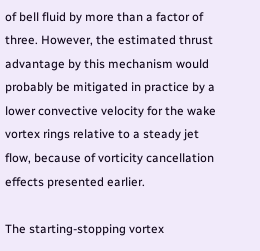of bell fluid by more than a factor of three. However, the estimated thrust advantage by this mechanism would probably be mitigated in practice by a lower convective velocity for the wake vortex rings relative to a steady jet flow, because of vorticity cancellation effects presented earlier.

The starting-stopping vortex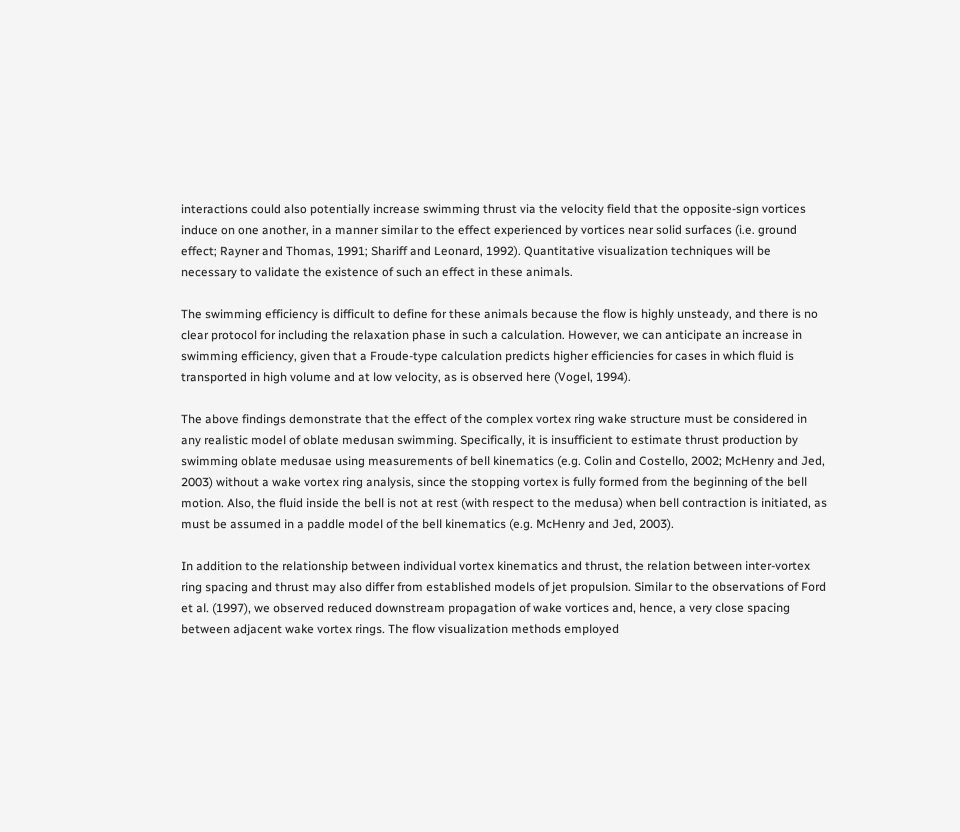interactions could also potentially increase swimming thrust via the velocity field that the opposite-sign vortices induce on one another, in a manner similar to the effect experienced by vortices near solid surfaces (i.e. ground effect; Rayner and Thomas, 1991; Shariff and Leonard, 1992). Quantitative visualization techniques will be necessary to validate the existence of such an effect in these animals.

The swimming efficiency is difficult to define for these animals because the flow is highly unsteady, and there is no clear protocol for including the relaxation phase in such a calculation. However, we can anticipate an increase in swimming efficiency, given that a Froude-type calculation predicts higher efficiencies for cases in which fluid is transported in high volume and at low velocity, as is observed here (Vogel, 1994).

The above findings demonstrate that the effect of the complex vortex ring wake structure must be considered in any realistic model of oblate medusan swimming. Specifically, it is insufficient to estimate thrust production by swimming oblate medusae using measurements of bell kinematics (e.g. Colin and Costello, 2002; McHenry and Jed, 2003) without a wake vortex ring analysis, since the stopping vortex is fully formed from the beginning of the bell motion. Also, the fluid inside the bell is not at rest (with respect to the medusa) when bell contraction is initiated, as must be assumed in a paddle model of the bell kinematics (e.g. McHenry and Jed, 2003).

In addition to the relationship between individual vortex kinematics and thrust, the relation between inter-vortex ring spacing and thrust may also differ from established models of jet propulsion. Similar to the observations of Ford et al. (1997), we observed reduced downstream propagation of wake vortices and, hence, a very close spacing between adjacent wake vortex rings. The flow visualization methods employed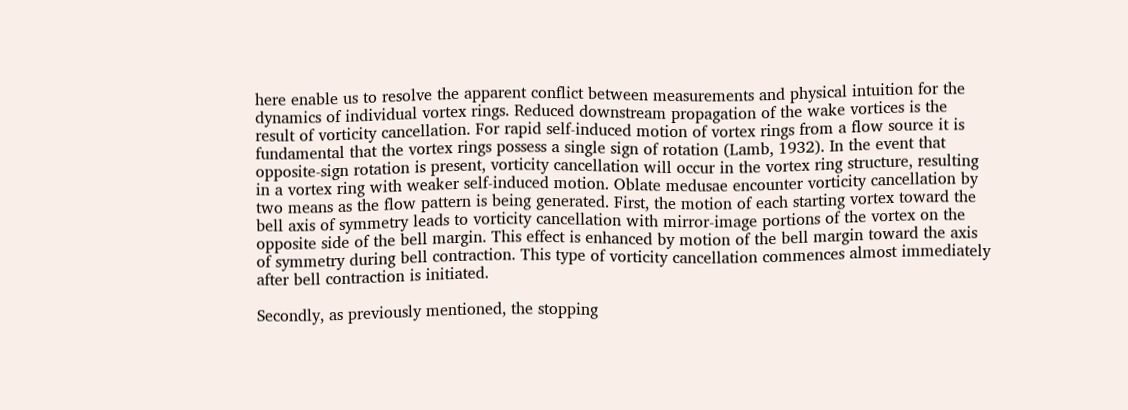here enable us to resolve the apparent conflict between measurements and physical intuition for the dynamics of individual vortex rings. Reduced downstream propagation of the wake vortices is the result of vorticity cancellation. For rapid self-induced motion of vortex rings from a flow source it is fundamental that the vortex rings possess a single sign of rotation (Lamb, 1932). In the event that opposite-sign rotation is present, vorticity cancellation will occur in the vortex ring structure, resulting in a vortex ring with weaker self-induced motion. Oblate medusae encounter vorticity cancellation by two means as the flow pattern is being generated. First, the motion of each starting vortex toward the bell axis of symmetry leads to vorticity cancellation with mirror-image portions of the vortex on the opposite side of the bell margin. This effect is enhanced by motion of the bell margin toward the axis of symmetry during bell contraction. This type of vorticity cancellation commences almost immediately after bell contraction is initiated.

Secondly, as previously mentioned, the stopping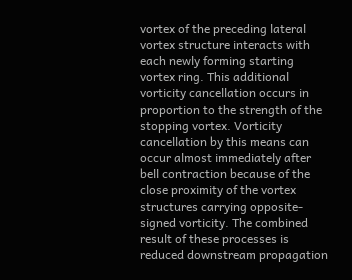vortex of the preceding lateral vortex structure interacts with each newly forming starting vortex ring. This additional vorticity cancellation occurs in proportion to the strength of the stopping vortex. Vorticity cancellation by this means can occur almost immediately after bell contraction because of the close proximity of the vortex structures carrying opposite-signed vorticity. The combined result of these processes is reduced downstream propagation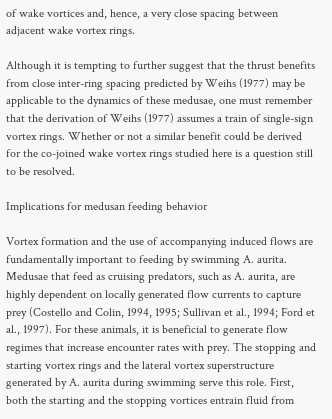of wake vortices and, hence, a very close spacing between adjacent wake vortex rings.

Although it is tempting to further suggest that the thrust benefits from close inter-ring spacing predicted by Weihs (1977) may be applicable to the dynamics of these medusae, one must remember that the derivation of Weihs (1977) assumes a train of single-sign vortex rings. Whether or not a similar benefit could be derived for the co-joined wake vortex rings studied here is a question still to be resolved.

Implications for medusan feeding behavior

Vortex formation and the use of accompanying induced flows are fundamentally important to feeding by swimming A. aurita. Medusae that feed as cruising predators, such as A. aurita, are highly dependent on locally generated flow currents to capture prey (Costello and Colin, 1994, 1995; Sullivan et al., 1994; Ford et al., 1997). For these animals, it is beneficial to generate flow regimes that increase encounter rates with prey. The stopping and starting vortex rings and the lateral vortex superstructure generated by A. aurita during swimming serve this role. First, both the starting and the stopping vortices entrain fluid from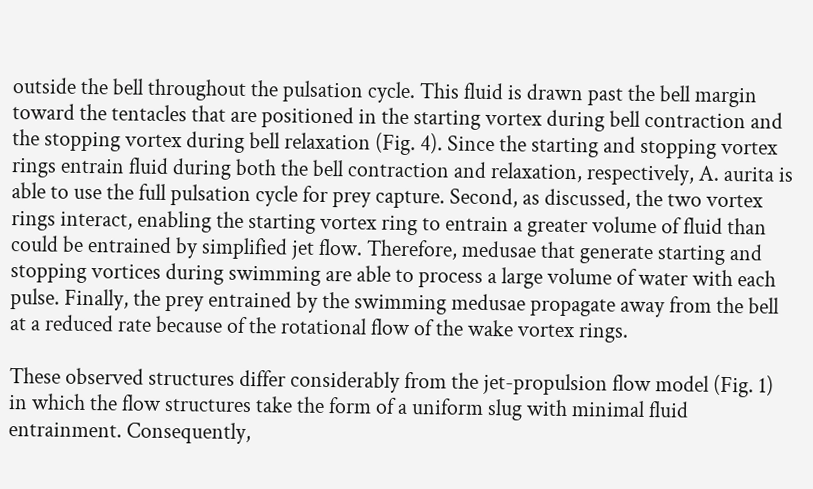outside the bell throughout the pulsation cycle. This fluid is drawn past the bell margin toward the tentacles that are positioned in the starting vortex during bell contraction and the stopping vortex during bell relaxation (Fig. 4). Since the starting and stopping vortex rings entrain fluid during both the bell contraction and relaxation, respectively, A. aurita is able to use the full pulsation cycle for prey capture. Second, as discussed, the two vortex rings interact, enabling the starting vortex ring to entrain a greater volume of fluid than could be entrained by simplified jet flow. Therefore, medusae that generate starting and stopping vortices during swimming are able to process a large volume of water with each pulse. Finally, the prey entrained by the swimming medusae propagate away from the bell at a reduced rate because of the rotational flow of the wake vortex rings.

These observed structures differ considerably from the jet-propulsion flow model (Fig. 1) in which the flow structures take the form of a uniform slug with minimal fluid entrainment. Consequently,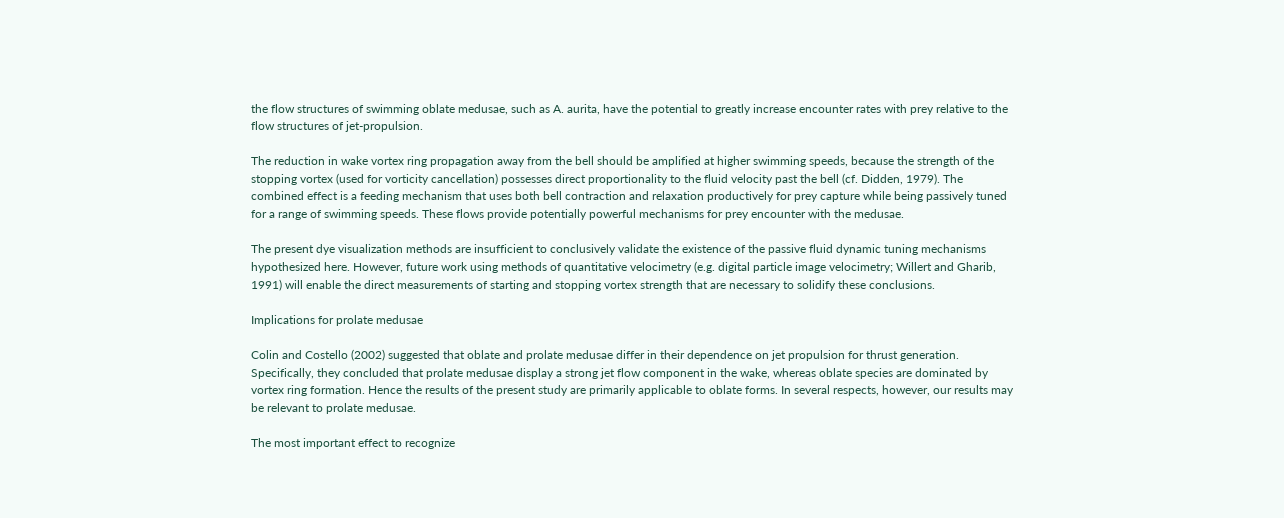the flow structures of swimming oblate medusae, such as A. aurita, have the potential to greatly increase encounter rates with prey relative to the flow structures of jet-propulsion.

The reduction in wake vortex ring propagation away from the bell should be amplified at higher swimming speeds, because the strength of the stopping vortex (used for vorticity cancellation) possesses direct proportionality to the fluid velocity past the bell (cf. Didden, 1979). The combined effect is a feeding mechanism that uses both bell contraction and relaxation productively for prey capture while being passively tuned for a range of swimming speeds. These flows provide potentially powerful mechanisms for prey encounter with the medusae.

The present dye visualization methods are insufficient to conclusively validate the existence of the passive fluid dynamic tuning mechanisms hypothesized here. However, future work using methods of quantitative velocimetry (e.g. digital particle image velocimetry; Willert and Gharib, 1991) will enable the direct measurements of starting and stopping vortex strength that are necessary to solidify these conclusions.

Implications for prolate medusae

Colin and Costello (2002) suggested that oblate and prolate medusae differ in their dependence on jet propulsion for thrust generation. Specifically, they concluded that prolate medusae display a strong jet flow component in the wake, whereas oblate species are dominated by vortex ring formation. Hence the results of the present study are primarily applicable to oblate forms. In several respects, however, our results may be relevant to prolate medusae.

The most important effect to recognize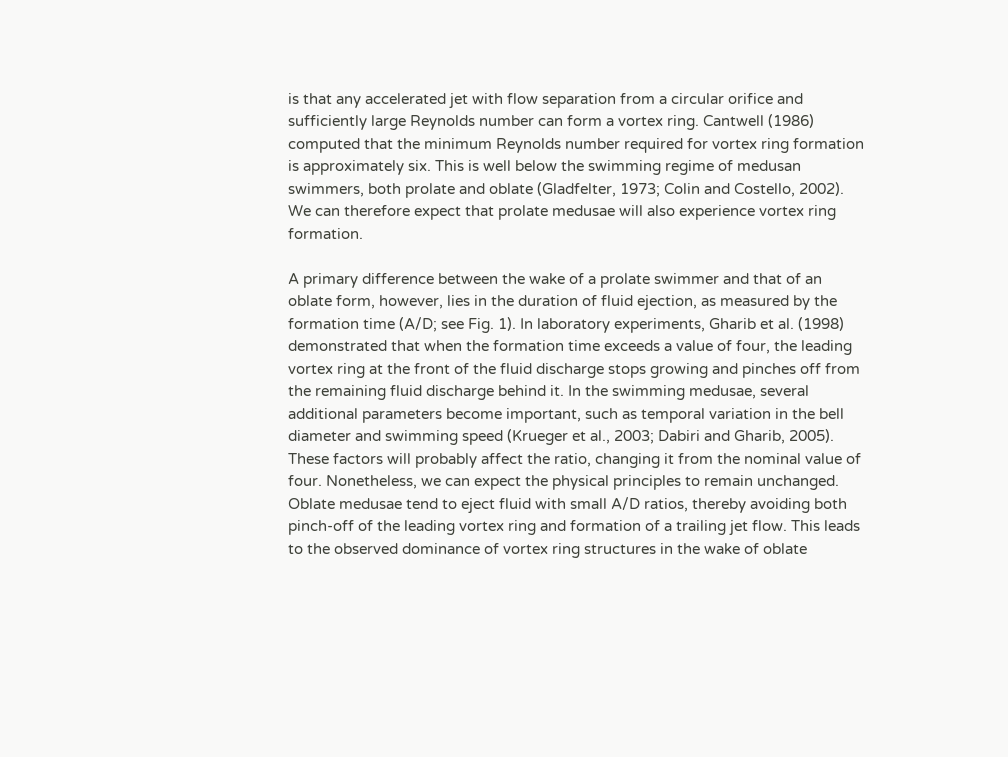is that any accelerated jet with flow separation from a circular orifice and sufficiently large Reynolds number can form a vortex ring. Cantwell (1986) computed that the minimum Reynolds number required for vortex ring formation is approximately six. This is well below the swimming regime of medusan swimmers, both prolate and oblate (Gladfelter, 1973; Colin and Costello, 2002). We can therefore expect that prolate medusae will also experience vortex ring formation.

A primary difference between the wake of a prolate swimmer and that of an oblate form, however, lies in the duration of fluid ejection, as measured by the formation time (A/D; see Fig. 1). In laboratory experiments, Gharib et al. (1998) demonstrated that when the formation time exceeds a value of four, the leading vortex ring at the front of the fluid discharge stops growing and pinches off from the remaining fluid discharge behind it. In the swimming medusae, several additional parameters become important, such as temporal variation in the bell diameter and swimming speed (Krueger et al., 2003; Dabiri and Gharib, 2005). These factors will probably affect the ratio, changing it from the nominal value of four. Nonetheless, we can expect the physical principles to remain unchanged. Oblate medusae tend to eject fluid with small A/D ratios, thereby avoiding both pinch-off of the leading vortex ring and formation of a trailing jet flow. This leads to the observed dominance of vortex ring structures in the wake of oblate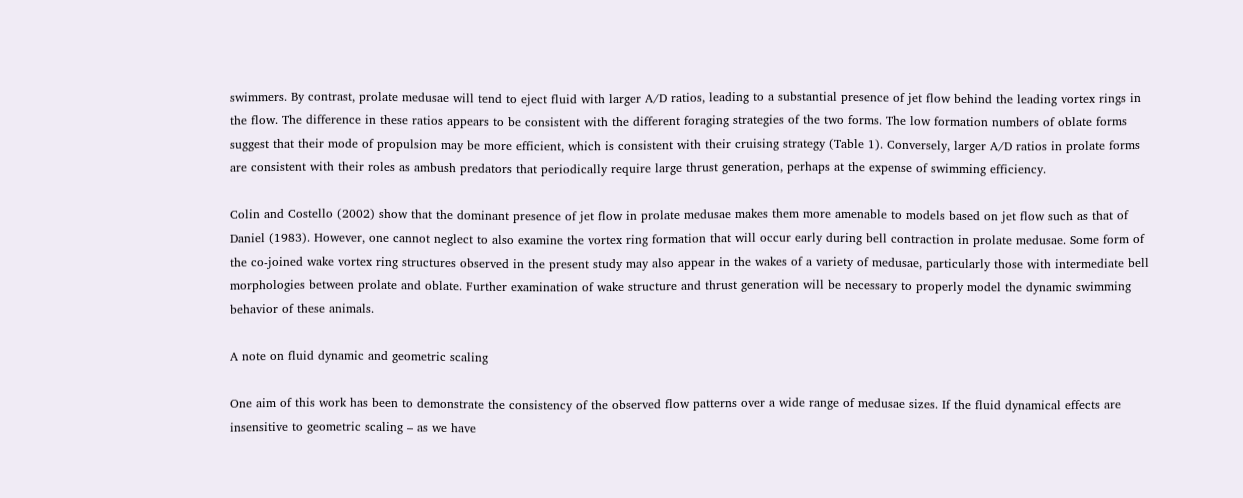swimmers. By contrast, prolate medusae will tend to eject fluid with larger A/D ratios, leading to a substantial presence of jet flow behind the leading vortex rings in the flow. The difference in these ratios appears to be consistent with the different foraging strategies of the two forms. The low formation numbers of oblate forms suggest that their mode of propulsion may be more efficient, which is consistent with their cruising strategy (Table 1). Conversely, larger A/D ratios in prolate forms are consistent with their roles as ambush predators that periodically require large thrust generation, perhaps at the expense of swimming efficiency.

Colin and Costello (2002) show that the dominant presence of jet flow in prolate medusae makes them more amenable to models based on jet flow such as that of Daniel (1983). However, one cannot neglect to also examine the vortex ring formation that will occur early during bell contraction in prolate medusae. Some form of the co-joined wake vortex ring structures observed in the present study may also appear in the wakes of a variety of medusae, particularly those with intermediate bell morphologies between prolate and oblate. Further examination of wake structure and thrust generation will be necessary to properly model the dynamic swimming behavior of these animals.

A note on fluid dynamic and geometric scaling

One aim of this work has been to demonstrate the consistency of the observed flow patterns over a wide range of medusae sizes. If the fluid dynamical effects are insensitive to geometric scaling – as we have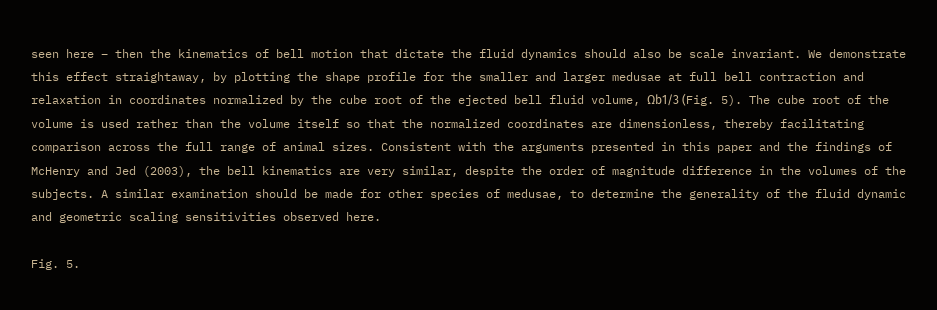seen here – then the kinematics of bell motion that dictate the fluid dynamics should also be scale invariant. We demonstrate this effect straightaway, by plotting the shape profile for the smaller and larger medusae at full bell contraction and relaxation in coordinates normalized by the cube root of the ejected bell fluid volume, Ωb1/3 (Fig. 5). The cube root of the volume is used rather than the volume itself so that the normalized coordinates are dimensionless, thereby facilitating comparison across the full range of animal sizes. Consistent with the arguments presented in this paper and the findings of McHenry and Jed (2003), the bell kinematics are very similar, despite the order of magnitude difference in the volumes of the subjects. A similar examination should be made for other species of medusae, to determine the generality of the fluid dynamic and geometric scaling sensitivities observed here.

Fig. 5.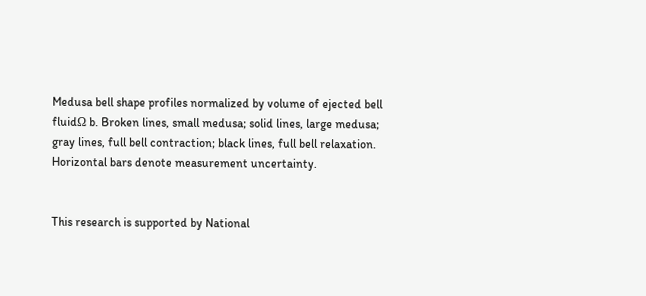Medusa bell shape profiles normalized by volume of ejected bell fluidΩ b. Broken lines, small medusa; solid lines, large medusa; gray lines, full bell contraction; black lines, full bell relaxation. Horizontal bars denote measurement uncertainty.


This research is supported by National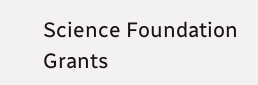Science Foundation Grants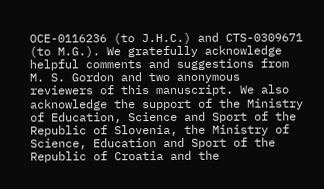OCE-0116236 (to J.H.C.) and CTS-0309671 (to M.G.). We gratefully acknowledge helpful comments and suggestions from M. S. Gordon and two anonymous reviewers of this manuscript. We also acknowledge the support of the Ministry of Education, Science and Sport of the Republic of Slovenia, the Ministry of Science, Education and Sport of the Republic of Croatia and the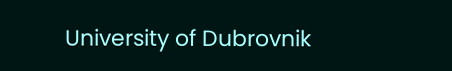University of Dubrovnik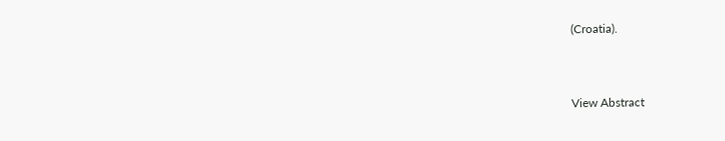(Croatia).


View Abstract